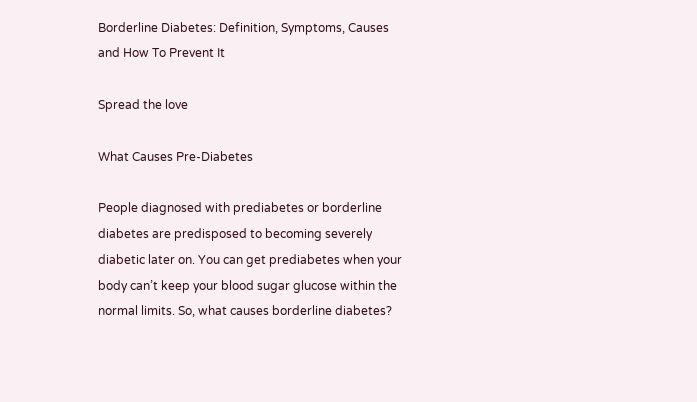Borderline Diabetes: Definition, Symptoms, Causes and How To Prevent It

Spread the love

What Causes Pre-Diabetes

People diagnosed with prediabetes or borderline diabetes are predisposed to becoming severely diabetic later on. You can get prediabetes when your body can’t keep your blood sugar glucose within the normal limits. So, what causes borderline diabetes?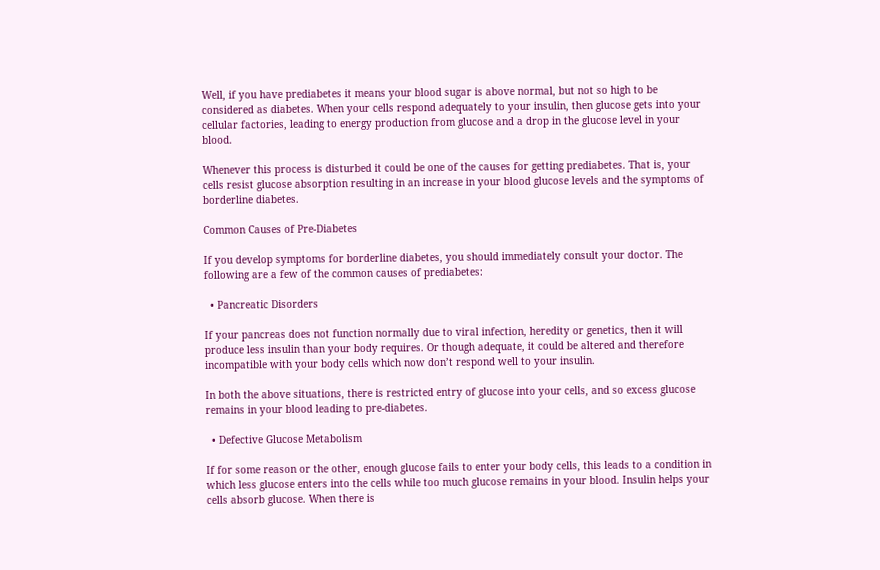Well, if you have prediabetes it means your blood sugar is above normal, but not so high to be considered as diabetes. When your cells respond adequately to your insulin, then glucose gets into your cellular factories, leading to energy production from glucose and a drop in the glucose level in your blood.

Whenever this process is disturbed it could be one of the causes for getting prediabetes. That is, your cells resist glucose absorption resulting in an increase in your blood glucose levels and the symptoms of borderline diabetes.

Common Causes of Pre-Diabetes

If you develop symptoms for borderline diabetes, you should immediately consult your doctor. The following are a few of the common causes of prediabetes:

  • Pancreatic Disorders

If your pancreas does not function normally due to viral infection, heredity or genetics, then it will produce less insulin than your body requires. Or though adequate, it could be altered and therefore incompatible with your body cells which now don’t respond well to your insulin.

In both the above situations, there is restricted entry of glucose into your cells, and so excess glucose remains in your blood leading to pre-diabetes.

  • Defective Glucose Metabolism

If for some reason or the other, enough glucose fails to enter your body cells, this leads to a condition in which less glucose enters into the cells while too much glucose remains in your blood. Insulin helps your cells absorb glucose. When there is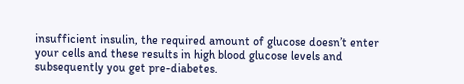insufficient insulin, the required amount of glucose doesn’t enter your cells and these results in high blood glucose levels and subsequently you get pre-diabetes.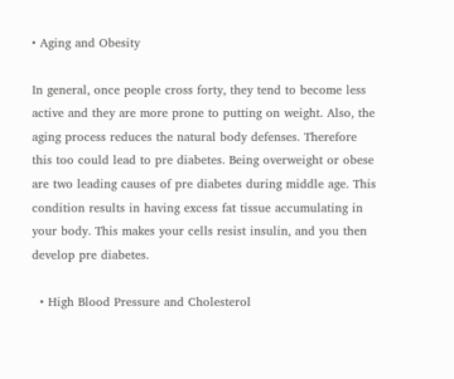• Aging and Obesity

In general, once people cross forty, they tend to become less active and they are more prone to putting on weight. Also, the aging process reduces the natural body defenses. Therefore this too could lead to pre diabetes. Being overweight or obese are two leading causes of pre diabetes during middle age. This condition results in having excess fat tissue accumulating in your body. This makes your cells resist insulin, and you then develop pre diabetes.

  • High Blood Pressure and Cholesterol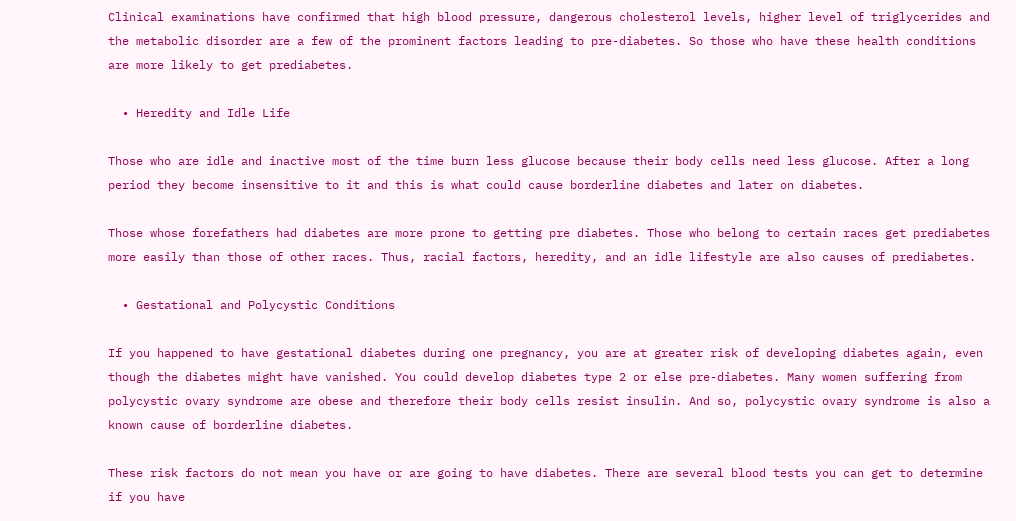Clinical examinations have confirmed that high blood pressure, dangerous cholesterol levels, higher level of triglycerides and the metabolic disorder are a few of the prominent factors leading to pre-diabetes. So those who have these health conditions are more likely to get prediabetes.

  • Heredity and Idle Life

Those who are idle and inactive most of the time burn less glucose because their body cells need less glucose. After a long period they become insensitive to it and this is what could cause borderline diabetes and later on diabetes.

Those whose forefathers had diabetes are more prone to getting pre diabetes. Those who belong to certain races get prediabetes more easily than those of other races. Thus, racial factors, heredity, and an idle lifestyle are also causes of prediabetes.

  • Gestational and Polycystic Conditions

If you happened to have gestational diabetes during one pregnancy, you are at greater risk of developing diabetes again, even though the diabetes might have vanished. You could develop diabetes type 2 or else pre-diabetes. Many women suffering from polycystic ovary syndrome are obese and therefore their body cells resist insulin. And so, polycystic ovary syndrome is also a known cause of borderline diabetes.

These risk factors do not mean you have or are going to have diabetes. There are several blood tests you can get to determine if you have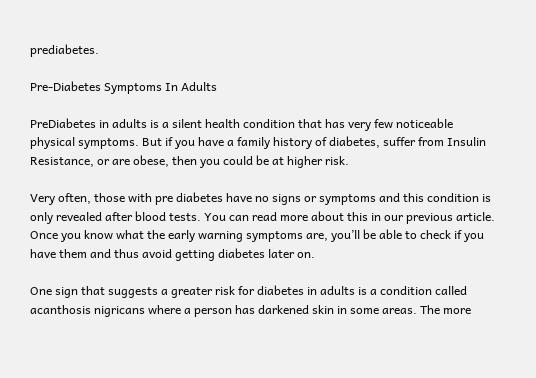prediabetes.

Pre-Diabetes Symptoms In Adults

PreDiabetes in adults is a silent health condition that has very few noticeable physical symptoms. But if you have a family history of diabetes, suffer from Insulin Resistance, or are obese, then you could be at higher risk.

Very often, those with pre diabetes have no signs or symptoms and this condition is only revealed after blood tests. You can read more about this in our previous article. Once you know what the early warning symptoms are, you’ll be able to check if you have them and thus avoid getting diabetes later on.

One sign that suggests a greater risk for diabetes in adults is a condition called acanthosis nigricans where a person has darkened skin in some areas. The more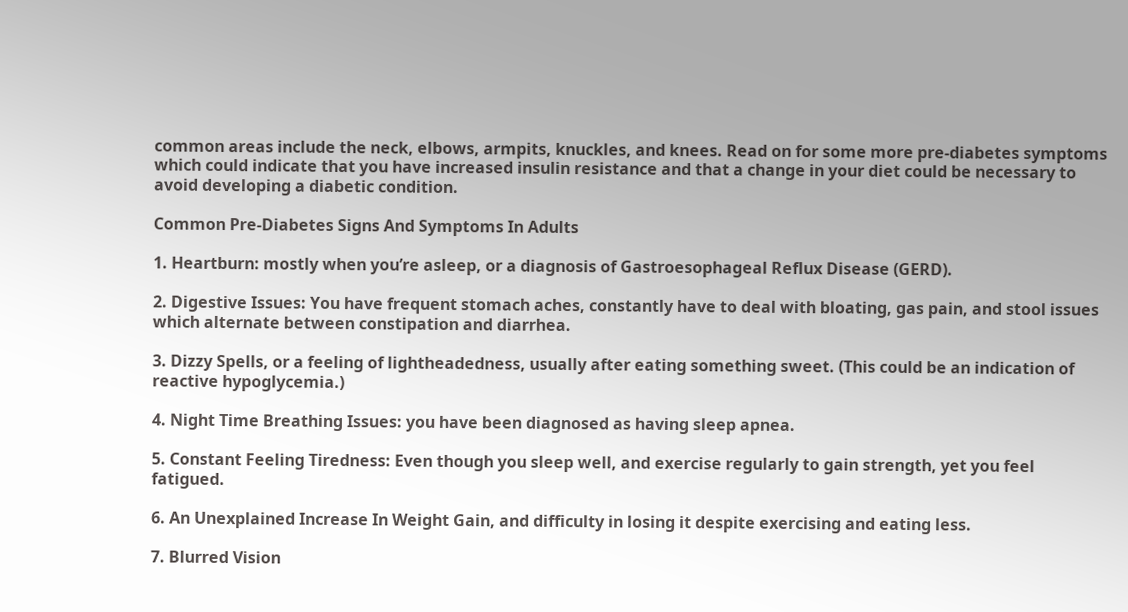common areas include the neck, elbows, armpits, knuckles, and knees. Read on for some more pre-diabetes symptoms which could indicate that you have increased insulin resistance and that a change in your diet could be necessary to avoid developing a diabetic condition.

Common Pre-Diabetes Signs And Symptoms In Adults

1. Heartburn: mostly when you’re asleep, or a diagnosis of Gastroesophageal Reflux Disease (GERD).

2. Digestive Issues: You have frequent stomach aches, constantly have to deal with bloating, gas pain, and stool issues which alternate between constipation and diarrhea.

3. Dizzy Spells, or a feeling of lightheadedness, usually after eating something sweet. (This could be an indication of reactive hypoglycemia.)

4. Night Time Breathing Issues: you have been diagnosed as having sleep apnea.

5. Constant Feeling Tiredness: Even though you sleep well, and exercise regularly to gain strength, yet you feel fatigued.

6. An Unexplained Increase In Weight Gain, and difficulty in losing it despite exercising and eating less.

7. Blurred Vision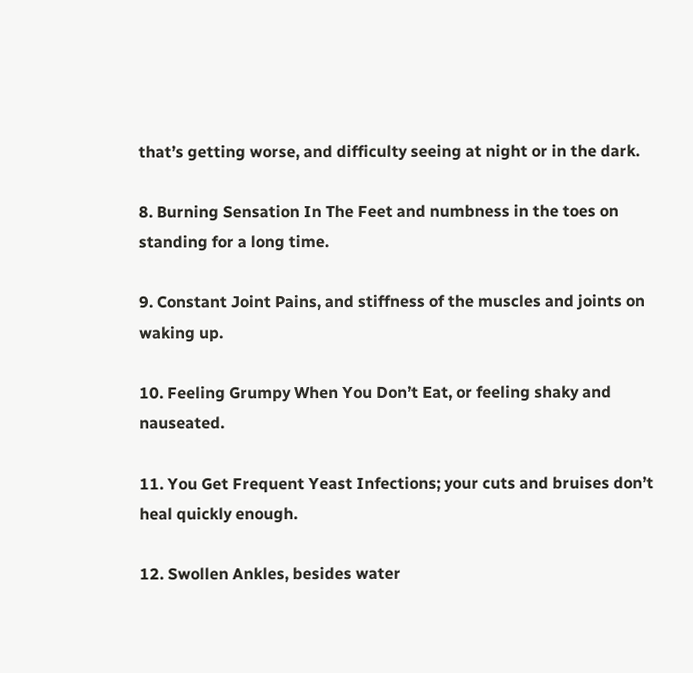that’s getting worse, and difficulty seeing at night or in the dark.

8. Burning Sensation In The Feet and numbness in the toes on standing for a long time.

9. Constant Joint Pains, and stiffness of the muscles and joints on waking up.

10. Feeling Grumpy When You Don’t Eat, or feeling shaky and nauseated.

11. You Get Frequent Yeast Infections; your cuts and bruises don’t heal quickly enough.

12. Swollen Ankles, besides water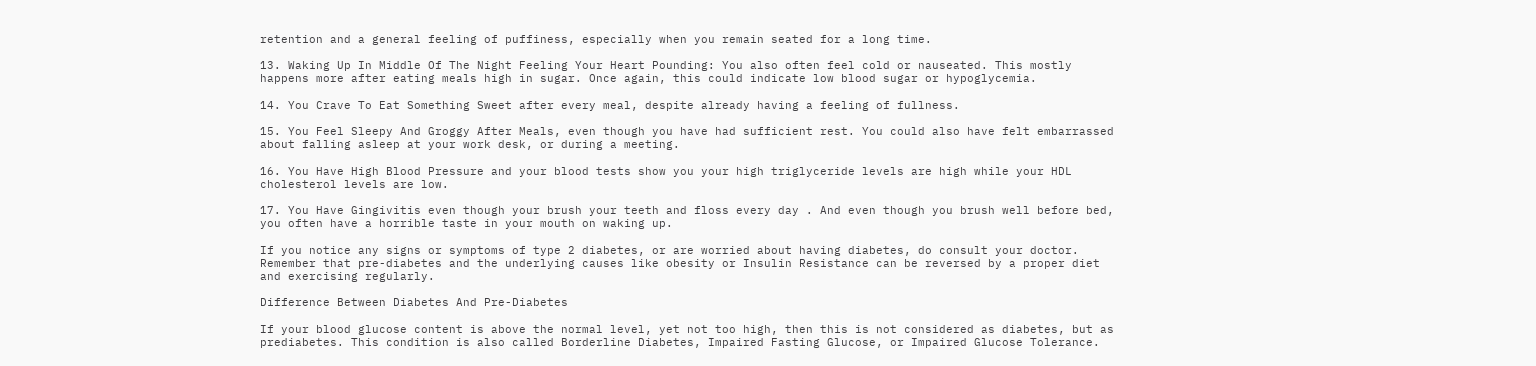retention and a general feeling of puffiness, especially when you remain seated for a long time.

13. Waking Up In Middle Of The Night Feeling Your Heart Pounding: You also often feel cold or nauseated. This mostly happens more after eating meals high in sugar. Once again, this could indicate low blood sugar or hypoglycemia.

14. You Crave To Eat Something Sweet after every meal, despite already having a feeling of fullness.

15. You Feel Sleepy And Groggy After Meals, even though you have had sufficient rest. You could also have felt embarrassed about falling asleep at your work desk, or during a meeting.

16. You Have High Blood Pressure and your blood tests show you your high triglyceride levels are high while your HDL cholesterol levels are low.

17. You Have Gingivitis even though your brush your teeth and floss every day . And even though you brush well before bed, you often have a horrible taste in your mouth on waking up.

If you notice any signs or symptoms of type 2 diabetes, or are worried about having diabetes, do consult your doctor.  Remember that pre-diabetes and the underlying causes like obesity or Insulin Resistance can be reversed by a proper diet and exercising regularly.

Difference Between Diabetes And Pre-Diabetes

If your blood glucose content is above the normal level, yet not too high, then this is not considered as diabetes, but as prediabetes. This condition is also called Borderline Diabetes, Impaired Fasting Glucose, or Impaired Glucose Tolerance.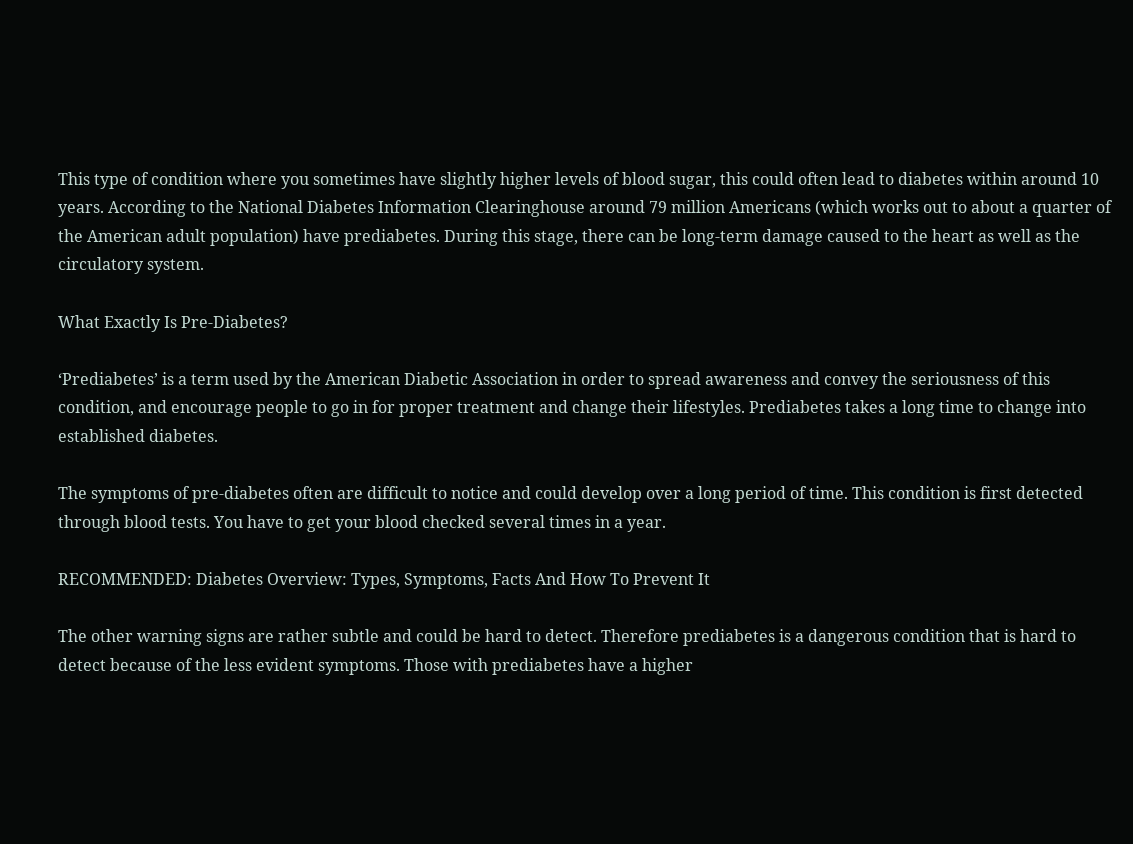This type of condition where you sometimes have slightly higher levels of blood sugar, this could often lead to diabetes within around 10 years. According to the National Diabetes Information Clearinghouse around 79 million Americans (which works out to about a quarter of the American adult population) have prediabetes. During this stage, there can be long-term damage caused to the heart as well as the circulatory system.

What Exactly Is Pre-Diabetes?

‘Prediabetes’ is a term used by the American Diabetic Association in order to spread awareness and convey the seriousness of this condition, and encourage people to go in for proper treatment and change their lifestyles. Prediabetes takes a long time to change into established diabetes.

The symptoms of pre-diabetes often are difficult to notice and could develop over a long period of time. This condition is first detected through blood tests. You have to get your blood checked several times in a year.

RECOMMENDED: Diabetes Overview: Types, Symptoms, Facts And How To Prevent It

The other warning signs are rather subtle and could be hard to detect. Therefore prediabetes is a dangerous condition that is hard to detect because of the less evident symptoms. Those with prediabetes have a higher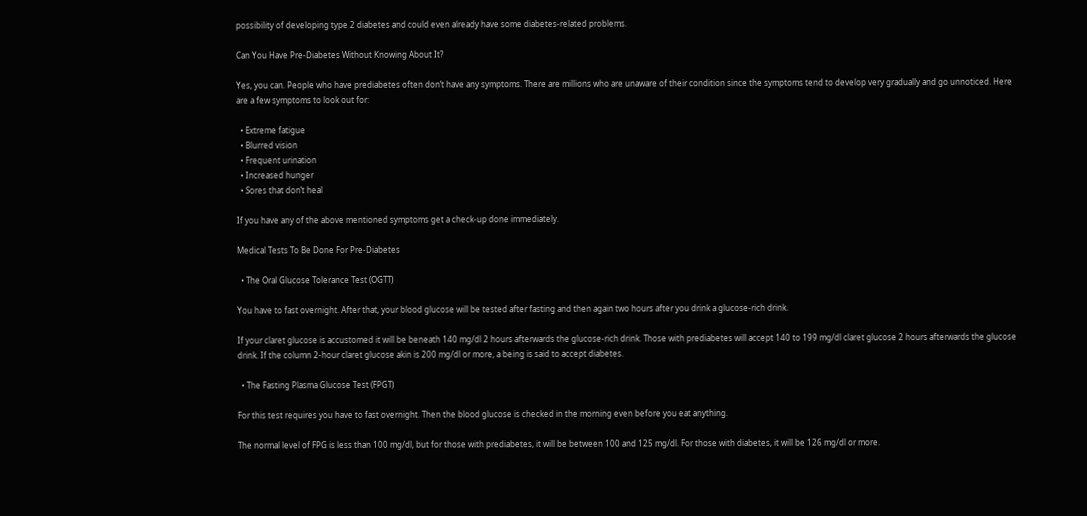possibility of developing type 2 diabetes and could even already have some diabetes-related problems.

Can You Have Pre-Diabetes Without Knowing About It?

Yes, you can. People who have prediabetes often don’t have any symptoms. There are millions who are unaware of their condition since the symptoms tend to develop very gradually and go unnoticed. Here are a few symptoms to look out for:

  • Extreme fatigue
  • Blurred vision
  • Frequent urination
  • Increased hunger
  • Sores that don’t heal

If you have any of the above mentioned symptoms get a check-up done immediately.

Medical Tests To Be Done For Pre-Diabetes

  • The Oral Glucose Tolerance Test (OGTT)

You have to fast overnight. After that, your blood glucose will be tested after fasting and then again two hours after you drink a glucose-rich drink.

If your claret glucose is accustomed it will be beneath 140 mg/dl 2 hours afterwards the glucose-rich drink. Those with prediabetes will accept 140 to 199 mg/dl claret glucose 2 hours afterwards the glucose drink. If the column 2-hour claret glucose akin is 200 mg/dl or more, a being is said to accept diabetes.

  • The Fasting Plasma Glucose Test (FPGT)

For this test requires you have to fast overnight. Then the blood glucose is checked in the morning even before you eat anything.

The normal level of FPG is less than 100 mg/dl, but for those with prediabetes, it will be between 100 and 125 mg/dl. For those with diabetes, it will be 126 mg/dl or more.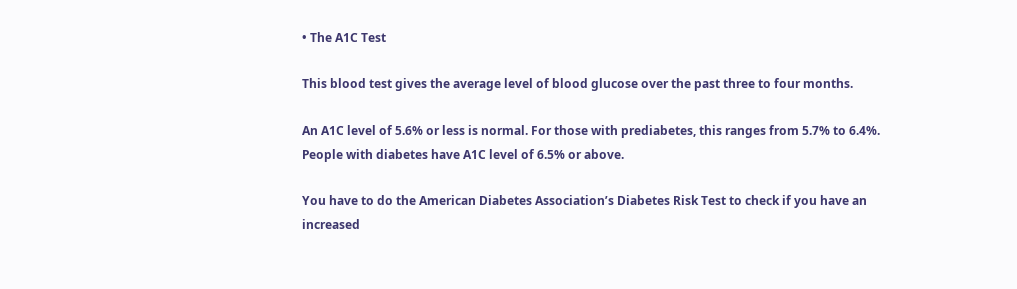• The A1C Test

This blood test gives the average level of blood glucose over the past three to four months.

An A1C level of 5.6% or less is normal. For those with prediabetes, this ranges from 5.7% to 6.4%.  People with diabetes have A1C level of 6.5% or above.

You have to do the American Diabetes Association’s Diabetes Risk Test to check if you have an increased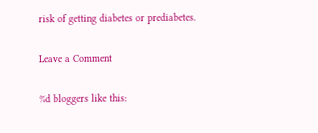risk of getting diabetes or prediabetes.

Leave a Comment

%d bloggers like this: